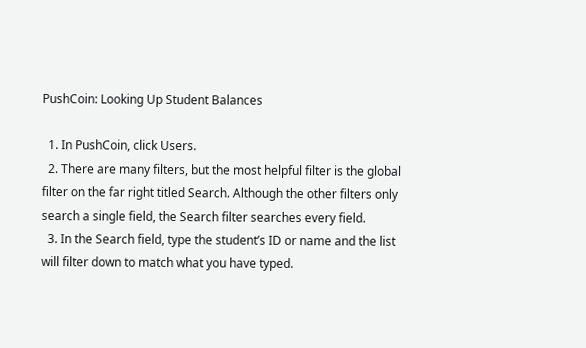PushCoin: Looking Up Student Balances

  1. In PushCoin, click Users.
  2. There are many filters, but the most helpful filter is the global filter on the far right titled Search. Although the other filters only search a single field, the Search filter searches every field.
  3. In the Search field, type the student’s ID or name and the list will filter down to match what you have typed.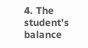4. The student’s balance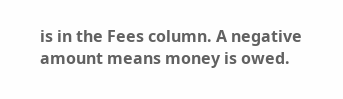is in the Fees column. A negative amount means money is owed.